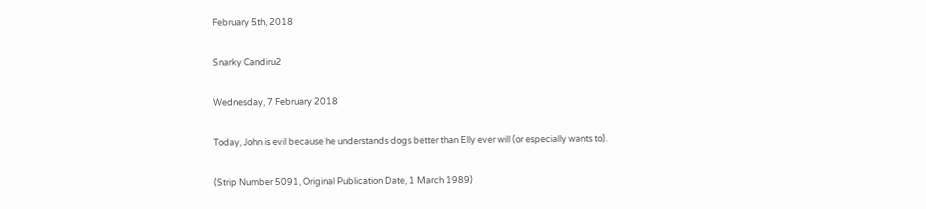February 5th, 2018

Snarky Candiru2

Wednesday, 7 February 2018

Today, John is evil because he understands dogs better than Elly ever will (or especially wants to).

(Strip Number 5091, Original Publication Date, 1 March 1989)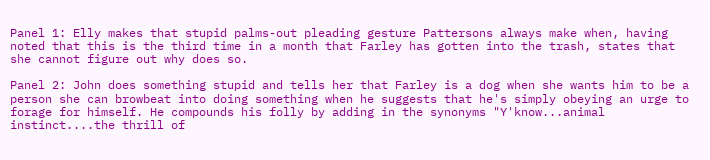Panel 1: Elly makes that stupid palms-out pleading gesture Pattersons always make when, having noted that this is the third time in a month that Farley has gotten into the trash, states that she cannot figure out why does so.

Panel 2: John does something stupid and tells her that Farley is a dog when she wants him to be a person she can browbeat into doing something when he suggests that he's simply obeying an urge to forage for himself. He compounds his folly by adding in the synonyms "Y'know...animal instinct....the thrill of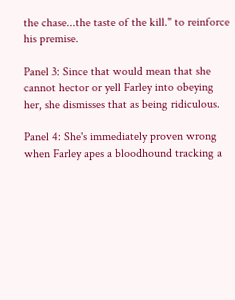the chase...the taste of the kill." to reinforce his premise.

Panel 3: Since that would mean that she cannot hector or yell Farley into obeying her, she dismisses that as being ridiculous.

Panel 4: She's immediately proven wrong when Farley apes a bloodhound tracking a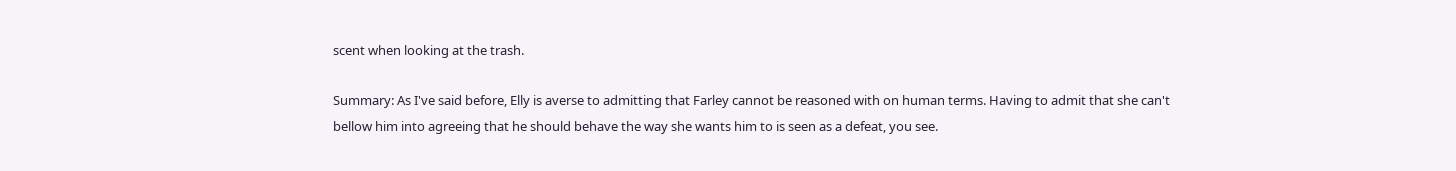scent when looking at the trash.

Summary: As I've said before, Elly is averse to admitting that Farley cannot be reasoned with on human terms. Having to admit that she can't bellow him into agreeing that he should behave the way she wants him to is seen as a defeat, you see.